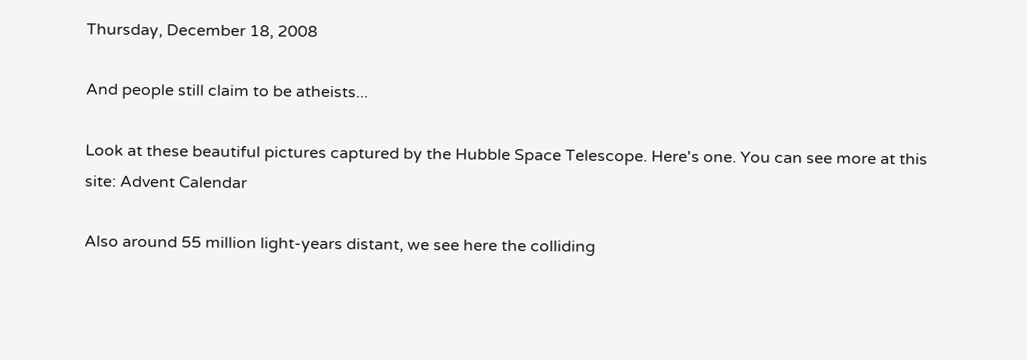Thursday, December 18, 2008

And people still claim to be atheists...

Look at these beautiful pictures captured by the Hubble Space Telescope. Here's one. You can see more at this site: Advent Calendar

Also around 55 million light-years distant, we see here the colliding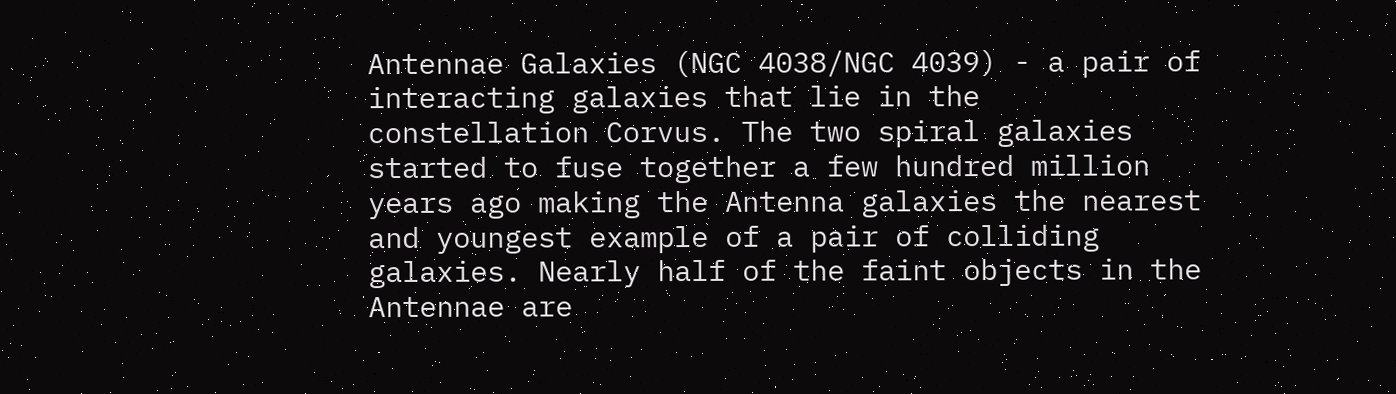Antennae Galaxies (NGC 4038/NGC 4039) - a pair of interacting galaxies that lie in the constellation Corvus. The two spiral galaxies started to fuse together a few hundred million years ago making the Antenna galaxies the nearest and youngest example of a pair of colliding galaxies. Nearly half of the faint objects in the Antennae are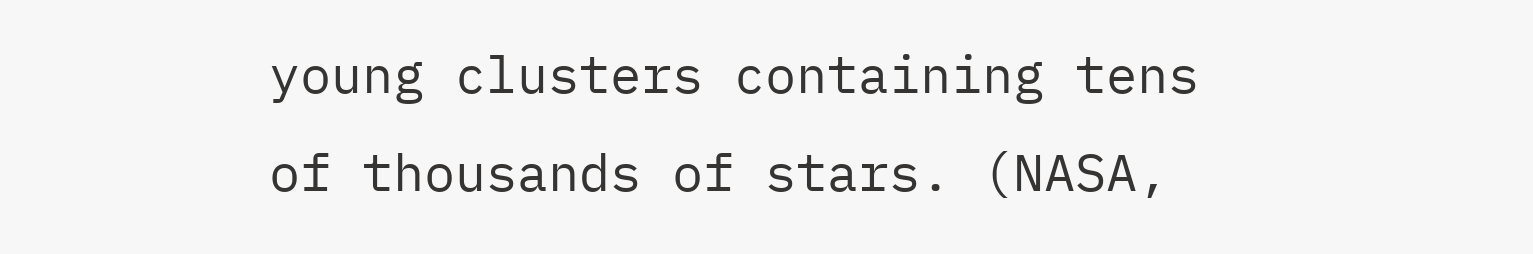young clusters containing tens of thousands of stars. (NASA,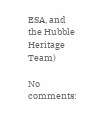ESA, and the Hubble Heritage Team)

No comments: